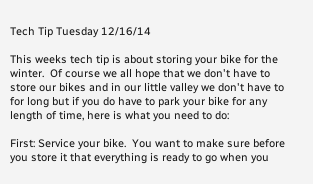Tech Tip Tuesday 12/16/14

This weeks tech tip is about storing your bike for the winter.  Of course we all hope that we don't have to store our bikes and in our little valley we don't have to for long but if you do have to park your bike for any length of time, here is what you need to do:

First: Service your bike.  You want to make sure before you store it that everything is ready to go when you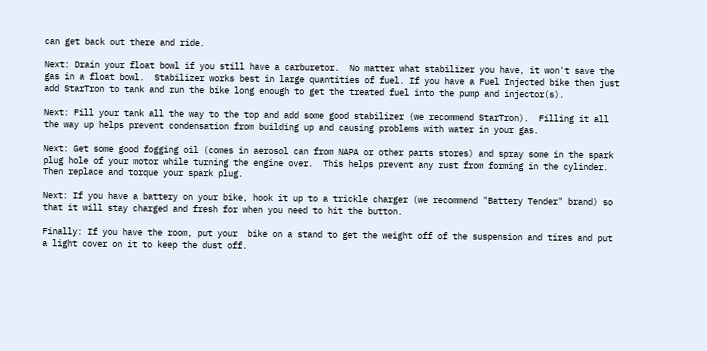can get back out there and ride.

Next: Drain your float bowl if you still have a carburetor.  No matter what stabilizer you have, it won't save the gas in a float bowl.  Stabilizer works best in large quantities of fuel. If you have a Fuel Injected bike then just add StarTron to tank and run the bike long enough to get the treated fuel into the pump and injector(s).

Next: Fill your tank all the way to the top and add some good stabilizer (we recommend StarTron).  Filling it all the way up helps prevent condensation from building up and causing problems with water in your gas.

Next: Get some good fogging oil (comes in aerosol can from NAPA or other parts stores) and spray some in the spark plug hole of your motor while turning the engine over.  This helps prevent any rust from forming in the cylinder. Then replace and torque your spark plug.

Next: If you have a battery on your bike, hook it up to a trickle charger (we recommend "Battery Tender" brand) so that it will stay charged and fresh for when you need to hit the button.

Finally: If you have the room, put your  bike on a stand to get the weight off of the suspension and tires and put a light cover on it to keep the dust off.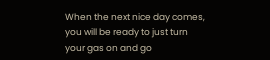When the next nice day comes, you will be ready to just turn your gas on and go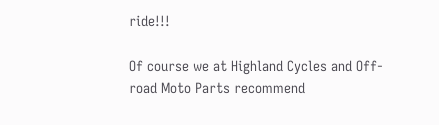ride!!!

Of course we at Highland Cycles and Off-road Moto Parts recommend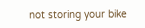not storing your bike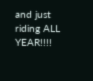and just riding ALL YEAR!!!!